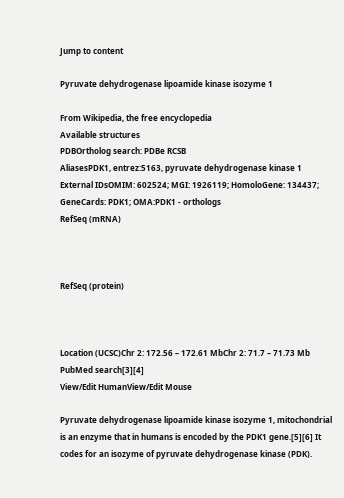Jump to content

Pyruvate dehydrogenase lipoamide kinase isozyme 1

From Wikipedia, the free encyclopedia
Available structures
PDBOrtholog search: PDBe RCSB
AliasesPDK1, entrez:5163, pyruvate dehydrogenase kinase 1
External IDsOMIM: 602524; MGI: 1926119; HomoloGene: 134437; GeneCards: PDK1; OMA:PDK1 - orthologs
RefSeq (mRNA)



RefSeq (protein)



Location (UCSC)Chr 2: 172.56 – 172.61 MbChr 2: 71.7 – 71.73 Mb
PubMed search[3][4]
View/Edit HumanView/Edit Mouse

Pyruvate dehydrogenase lipoamide kinase isozyme 1, mitochondrial is an enzyme that in humans is encoded by the PDK1 gene.[5][6] It codes for an isozyme of pyruvate dehydrogenase kinase (PDK).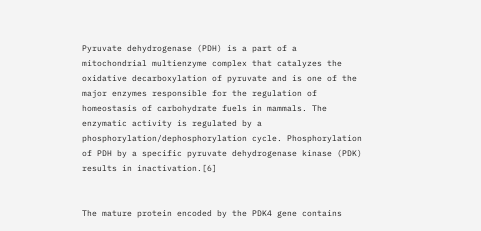Pyruvate dehydrogenase (PDH) is a part of a mitochondrial multienzyme complex that catalyzes the oxidative decarboxylation of pyruvate and is one of the major enzymes responsible for the regulation of homeostasis of carbohydrate fuels in mammals. The enzymatic activity is regulated by a phosphorylation/dephosphorylation cycle. Phosphorylation of PDH by a specific pyruvate dehydrogenase kinase (PDK) results in inactivation.[6]


The mature protein encoded by the PDK4 gene contains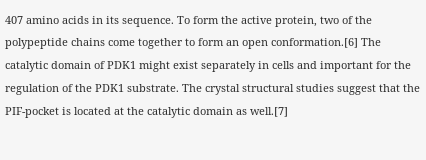407 amino acids in its sequence. To form the active protein, two of the polypeptide chains come together to form an open conformation.[6] The catalytic domain of PDK1 might exist separately in cells and important for the regulation of the PDK1 substrate. The crystal structural studies suggest that the PIF-pocket is located at the catalytic domain as well.[7]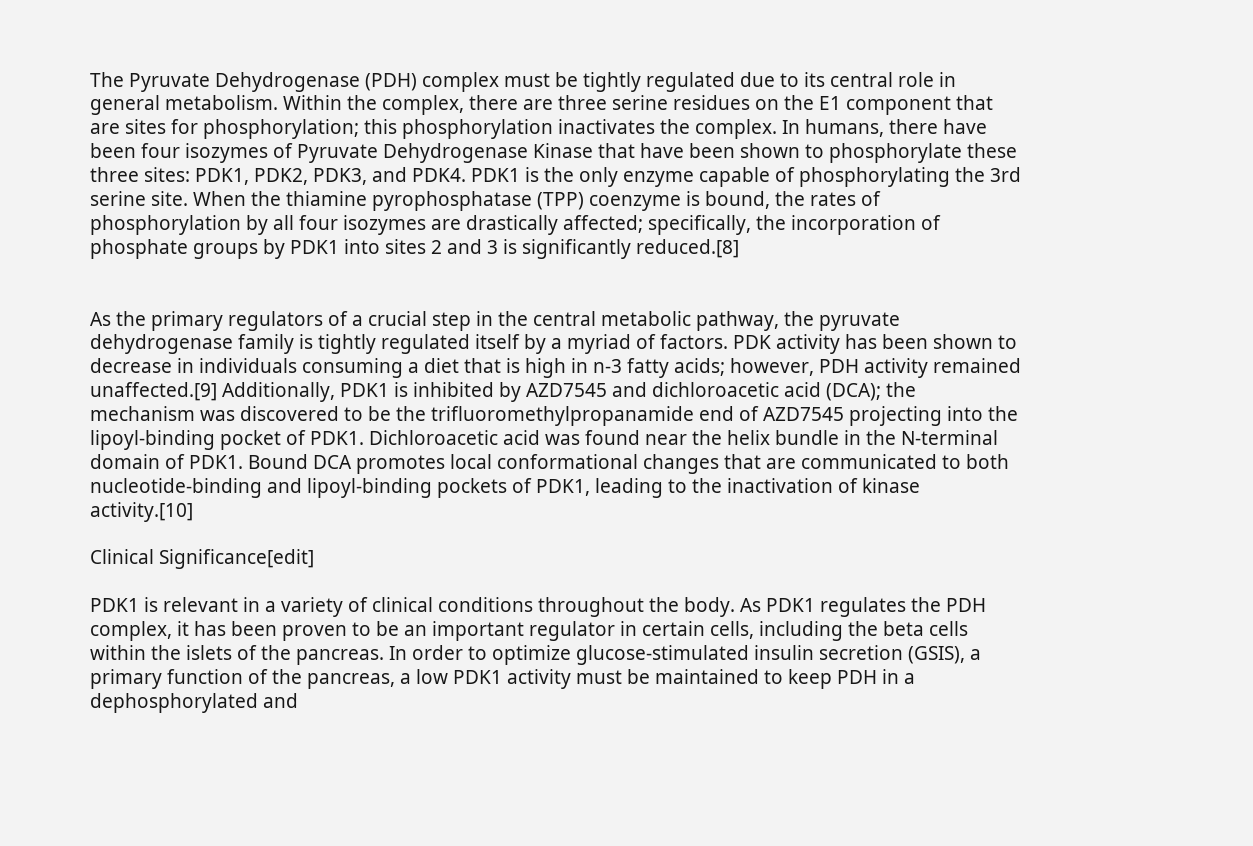The Pyruvate Dehydrogenase (PDH) complex must be tightly regulated due to its central role in general metabolism. Within the complex, there are three serine residues on the E1 component that are sites for phosphorylation; this phosphorylation inactivates the complex. In humans, there have been four isozymes of Pyruvate Dehydrogenase Kinase that have been shown to phosphorylate these three sites: PDK1, PDK2, PDK3, and PDK4. PDK1 is the only enzyme capable of phosphorylating the 3rd serine site. When the thiamine pyrophosphatase (TPP) coenzyme is bound, the rates of phosphorylation by all four isozymes are drastically affected; specifically, the incorporation of phosphate groups by PDK1 into sites 2 and 3 is significantly reduced.[8]


As the primary regulators of a crucial step in the central metabolic pathway, the pyruvate dehydrogenase family is tightly regulated itself by a myriad of factors. PDK activity has been shown to decrease in individuals consuming a diet that is high in n-3 fatty acids; however, PDH activity remained unaffected.[9] Additionally, PDK1 is inhibited by AZD7545 and dichloroacetic acid (DCA); the mechanism was discovered to be the trifluoromethylpropanamide end of AZD7545 projecting into the lipoyl-binding pocket of PDK1. Dichloroacetic acid was found near the helix bundle in the N-terminal domain of PDK1. Bound DCA promotes local conformational changes that are communicated to both nucleotide-binding and lipoyl-binding pockets of PDK1, leading to the inactivation of kinase activity.[10]

Clinical Significance[edit]

PDK1 is relevant in a variety of clinical conditions throughout the body. As PDK1 regulates the PDH complex, it has been proven to be an important regulator in certain cells, including the beta cells within the islets of the pancreas. In order to optimize glucose-stimulated insulin secretion (GSIS), a primary function of the pancreas, a low PDK1 activity must be maintained to keep PDH in a dephosphorylated and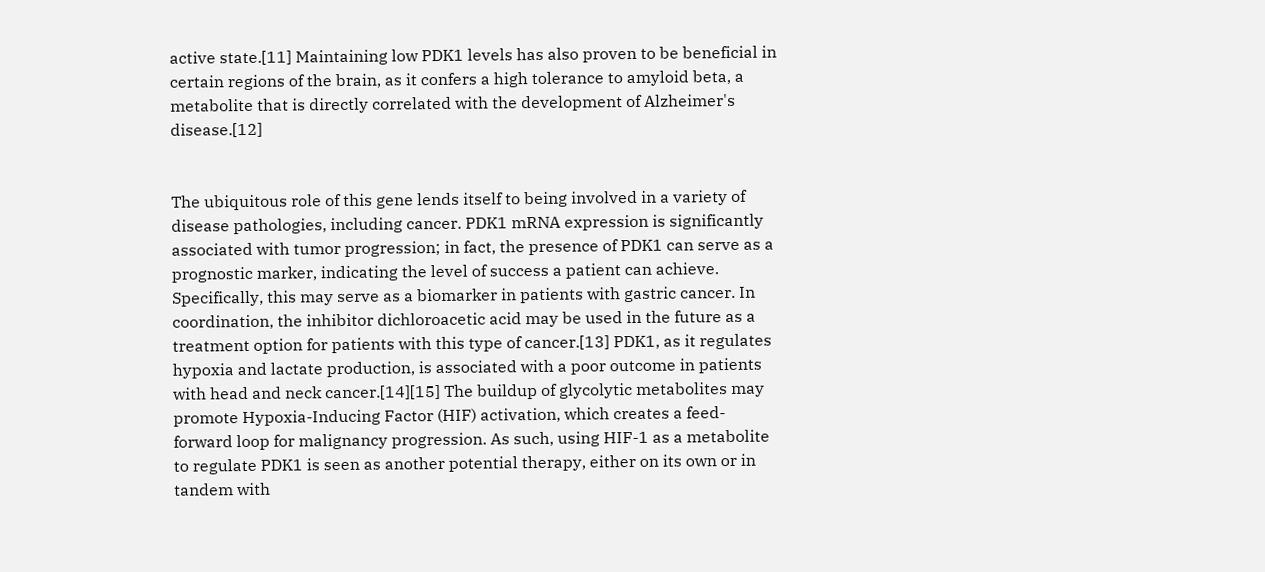active state.[11] Maintaining low PDK1 levels has also proven to be beneficial in certain regions of the brain, as it confers a high tolerance to amyloid beta, a metabolite that is directly correlated with the development of Alzheimer's disease.[12]


The ubiquitous role of this gene lends itself to being involved in a variety of disease pathologies, including cancer. PDK1 mRNA expression is significantly associated with tumor progression; in fact, the presence of PDK1 can serve as a prognostic marker, indicating the level of success a patient can achieve. Specifically, this may serve as a biomarker in patients with gastric cancer. In coordination, the inhibitor dichloroacetic acid may be used in the future as a treatment option for patients with this type of cancer.[13] PDK1, as it regulates hypoxia and lactate production, is associated with a poor outcome in patients with head and neck cancer.[14][15] The buildup of glycolytic metabolites may promote Hypoxia-Inducing Factor (HIF) activation, which creates a feed-forward loop for malignancy progression. As such, using HIF-1 as a metabolite to regulate PDK1 is seen as another potential therapy, either on its own or in tandem with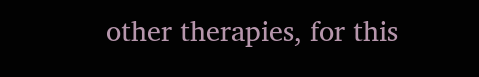other therapies, for this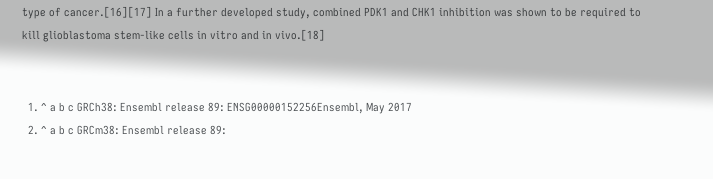type of cancer.[16][17] In a further developed study, combined PDK1 and CHK1 inhibition was shown to be required to kill glioblastoma stem-like cells in vitro and in vivo.[18]


  1. ^ a b c GRCh38: Ensembl release 89: ENSG00000152256Ensembl, May 2017
  2. ^ a b c GRCm38: Ensembl release 89: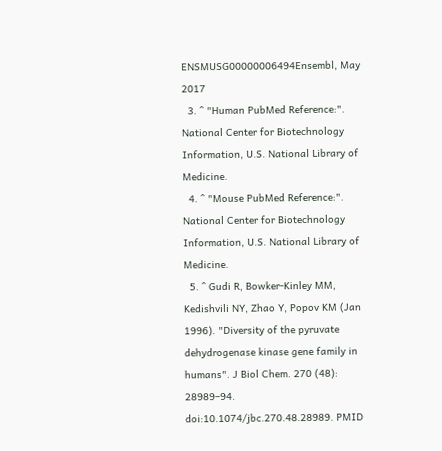ENSMUSG00000006494Ensembl, May 2017
  3. ^ "Human PubMed Reference:". National Center for Biotechnology Information, U.S. National Library of Medicine.
  4. ^ "Mouse PubMed Reference:". National Center for Biotechnology Information, U.S. National Library of Medicine.
  5. ^ Gudi R, Bowker-Kinley MM, Kedishvili NY, Zhao Y, Popov KM (Jan 1996). "Diversity of the pyruvate dehydrogenase kinase gene family in humans". J Biol Chem. 270 (48): 28989–94. doi:10.1074/jbc.270.48.28989. PMID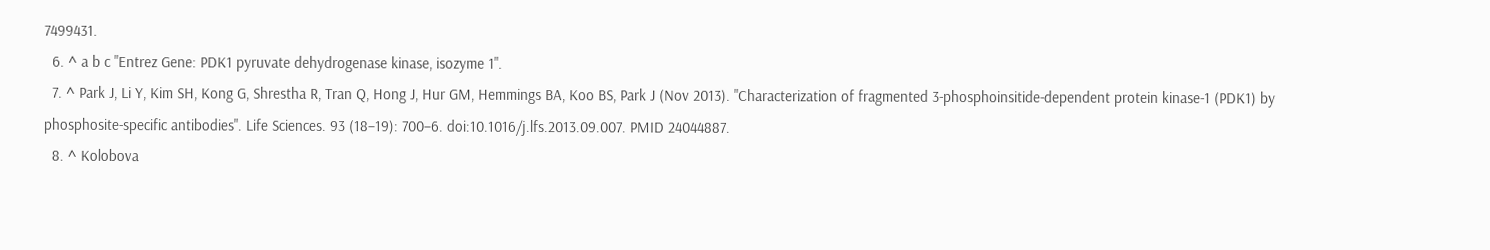7499431.
  6. ^ a b c "Entrez Gene: PDK1 pyruvate dehydrogenase kinase, isozyme 1".
  7. ^ Park J, Li Y, Kim SH, Kong G, Shrestha R, Tran Q, Hong J, Hur GM, Hemmings BA, Koo BS, Park J (Nov 2013). "Characterization of fragmented 3-phosphoinsitide-dependent protein kinase-1 (PDK1) by phosphosite-specific antibodies". Life Sciences. 93 (18–19): 700–6. doi:10.1016/j.lfs.2013.09.007. PMID 24044887.
  8. ^ Kolobova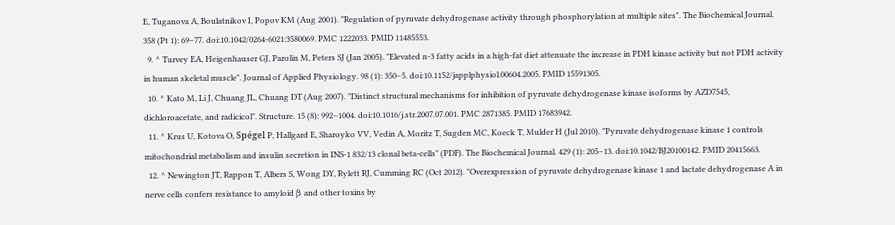E, Tuganova A, Boulatnikov I, Popov KM (Aug 2001). "Regulation of pyruvate dehydrogenase activity through phosphorylation at multiple sites". The Biochemical Journal. 358 (Pt 1): 69–77. doi:10.1042/0264-6021:3580069. PMC 1222033. PMID 11485553.
  9. ^ Turvey EA, Heigenhauser GJ, Parolin M, Peters SJ (Jan 2005). "Elevated n-3 fatty acids in a high-fat diet attenuate the increase in PDH kinase activity but not PDH activity in human skeletal muscle". Journal of Applied Physiology. 98 (1): 350–5. doi:10.1152/japplphysiol.00604.2005. PMID 15591305.
  10. ^ Kato M, Li J, Chuang JL, Chuang DT (Aug 2007). "Distinct structural mechanisms for inhibition of pyruvate dehydrogenase kinase isoforms by AZD7545, dichloroacetate, and radicicol". Structure. 15 (8): 992–1004. doi:10.1016/j.str.2007.07.001. PMC 2871385. PMID 17683942.
  11. ^ Krus U, Kotova O, Spégel P, Hallgard E, Sharoyko VV, Vedin A, Moritz T, Sugden MC, Koeck T, Mulder H (Jul 2010). "Pyruvate dehydrogenase kinase 1 controls mitochondrial metabolism and insulin secretion in INS-1 832/13 clonal beta-cells" (PDF). The Biochemical Journal. 429 (1): 205–13. doi:10.1042/BJ20100142. PMID 20415663.
  12. ^ Newington JT, Rappon T, Albers S, Wong DY, Rylett RJ, Cumming RC (Oct 2012). "Overexpression of pyruvate dehydrogenase kinase 1 and lactate dehydrogenase A in nerve cells confers resistance to amyloid β and other toxins by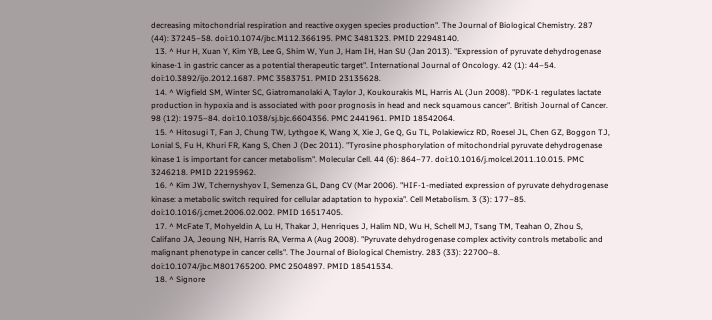decreasing mitochondrial respiration and reactive oxygen species production". The Journal of Biological Chemistry. 287 (44): 37245–58. doi:10.1074/jbc.M112.366195. PMC 3481323. PMID 22948140.
  13. ^ Hur H, Xuan Y, Kim YB, Lee G, Shim W, Yun J, Ham IH, Han SU (Jan 2013). "Expression of pyruvate dehydrogenase kinase-1 in gastric cancer as a potential therapeutic target". International Journal of Oncology. 42 (1): 44–54. doi:10.3892/ijo.2012.1687. PMC 3583751. PMID 23135628.
  14. ^ Wigfield SM, Winter SC, Giatromanolaki A, Taylor J, Koukourakis ML, Harris AL (Jun 2008). "PDK-1 regulates lactate production in hypoxia and is associated with poor prognosis in head and neck squamous cancer". British Journal of Cancer. 98 (12): 1975–84. doi:10.1038/sj.bjc.6604356. PMC 2441961. PMID 18542064.
  15. ^ Hitosugi T, Fan J, Chung TW, Lythgoe K, Wang X, Xie J, Ge Q, Gu TL, Polakiewicz RD, Roesel JL, Chen GZ, Boggon TJ, Lonial S, Fu H, Khuri FR, Kang S, Chen J (Dec 2011). "Tyrosine phosphorylation of mitochondrial pyruvate dehydrogenase kinase 1 is important for cancer metabolism". Molecular Cell. 44 (6): 864–77. doi:10.1016/j.molcel.2011.10.015. PMC 3246218. PMID 22195962.
  16. ^ Kim JW, Tchernyshyov I, Semenza GL, Dang CV (Mar 2006). "HIF-1-mediated expression of pyruvate dehydrogenase kinase: a metabolic switch required for cellular adaptation to hypoxia". Cell Metabolism. 3 (3): 177–85. doi:10.1016/j.cmet.2006.02.002. PMID 16517405.
  17. ^ McFate T, Mohyeldin A, Lu H, Thakar J, Henriques J, Halim ND, Wu H, Schell MJ, Tsang TM, Teahan O, Zhou S, Califano JA, Jeoung NH, Harris RA, Verma A (Aug 2008). "Pyruvate dehydrogenase complex activity controls metabolic and malignant phenotype in cancer cells". The Journal of Biological Chemistry. 283 (33): 22700–8. doi:10.1074/jbc.M801765200. PMC 2504897. PMID 18541534.
  18. ^ Signore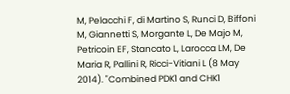M, Pelacchi F, di Martino S, Runci D, Biffoni M, Giannetti S, Morgante L, De Majo M, Petricoin EF, Stancato L, Larocca LM, De Maria R, Pallini R, Ricci-Vitiani L (8 May 2014). "Combined PDK1 and CHK1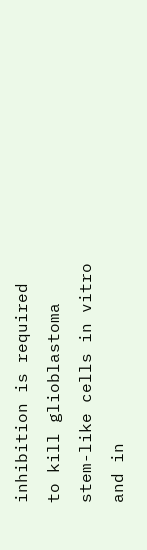inhibition is required to kill glioblastoma stem-like cells in vitro and in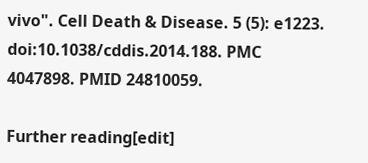vivo". Cell Death & Disease. 5 (5): e1223. doi:10.1038/cddis.2014.188. PMC 4047898. PMID 24810059.

Further reading[edit]